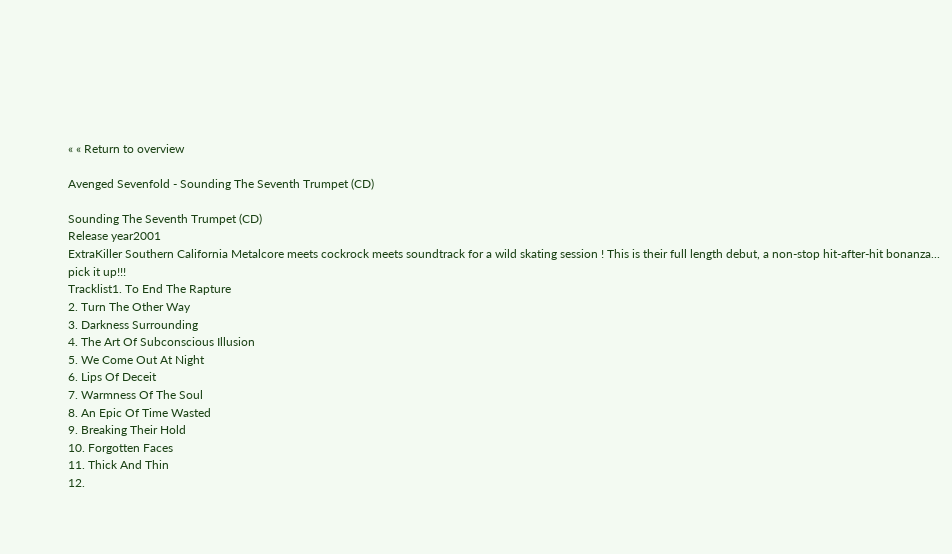« « Return to overview

Avenged Sevenfold - Sounding The Seventh Trumpet (CD)

Sounding The Seventh Trumpet (CD)
Release year2001
ExtraKiller Southern California Metalcore meets cockrock meets soundtrack for a wild skating session ! This is their full length debut, a non-stop hit-after-hit bonanza... pick it up!!!
Tracklist1. To End The Rapture
2. Turn The Other Way
3. Darkness Surrounding
4. The Art Of Subconscious Illusion
5. We Come Out At Night
6. Lips Of Deceit
7. Warmness Of The Soul
8. An Epic Of Time Wasted
9. Breaking Their Hold
10. Forgotten Faces
11. Thick And Thin
12.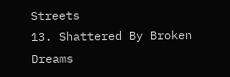Streets
13. Shattered By Broken Dreams